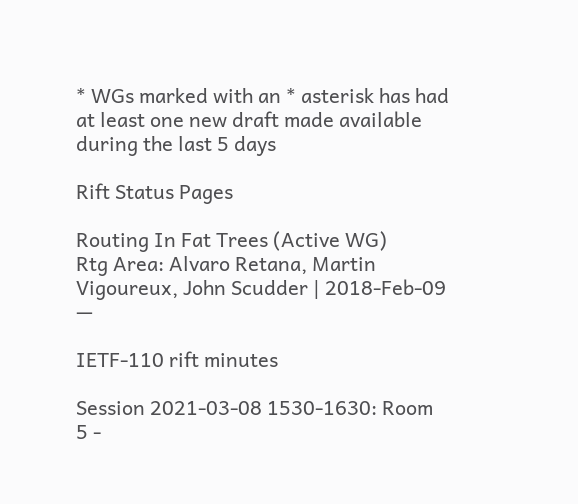* WGs marked with an * asterisk has had at least one new draft made available during the last 5 days

Rift Status Pages

Routing In Fat Trees (Active WG)
Rtg Area: Alvaro Retana, Martin Vigoureux, John Scudder | 2018-Feb-09 —

IETF-110 rift minutes

Session 2021-03-08 1530-1630: Room 5 -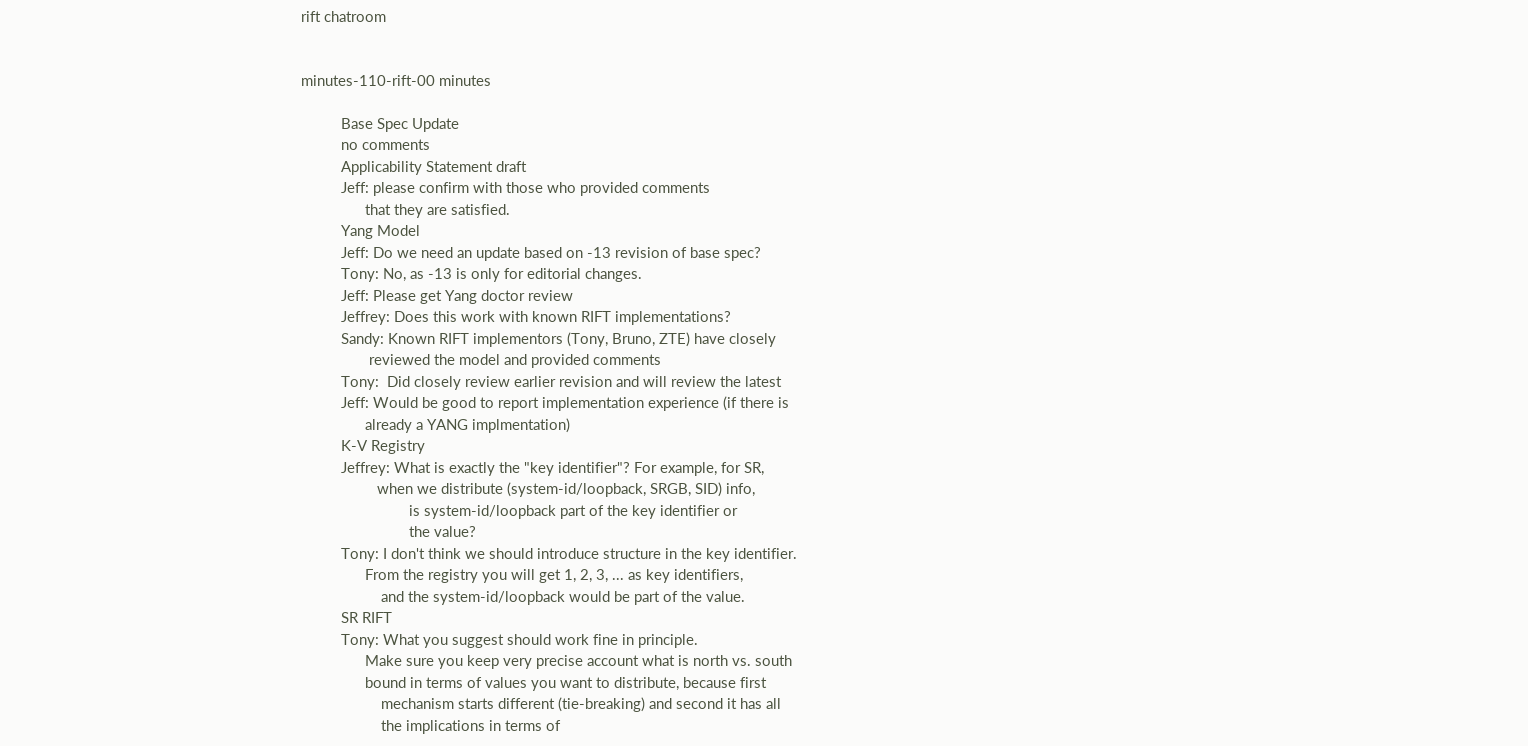rift chatroom


minutes-110-rift-00 minutes

          Base Spec Update
          no comments
          Applicability Statement draft
          Jeff: please confirm with those who provided comments
                that they are satisfied.
          Yang Model
          Jeff: Do we need an update based on -13 revision of base spec?
          Tony: No, as -13 is only for editorial changes.
          Jeff: Please get Yang doctor review
          Jeffrey: Does this work with known RIFT implementations?
          Sandy: Known RIFT implementors (Tony, Bruno, ZTE) have closely
                 reviewed the model and provided comments
          Tony:  Did closely review earlier revision and will review the latest
          Jeff: Would be good to report implementation experience (if there is
                already a YANG implmentation)
          K-V Registry
          Jeffrey: What is exactly the "key identifier"? For example, for SR,
                   when we distribute (system-id/loopback, SRGB, SID) info,
                           is system-id/loopback part of the key identifier or
                           the value?
          Tony: I don't think we should introduce structure in the key identifier.
                From the registry you will get 1, 2, 3, ... as key identifiers,
                    and the system-id/loopback would be part of the value.
          SR RIFT
          Tony: What you suggest should work fine in principle.
                Make sure you keep very precise account what is north vs. south
                bound in terms of values you want to distribute, because first
                    mechanism starts different (tie-breaking) and second it has all
                    the implications in terms of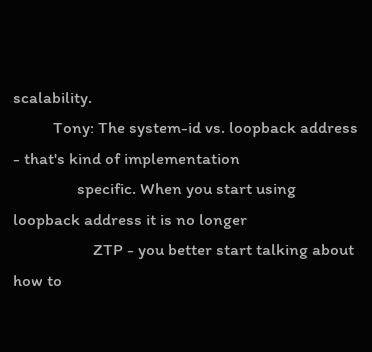scalability.
          Tony: The system-id vs. loopback address - that's kind of implementation
                specific. When you start using loopback address it is no longer
                    ZTP - you better start talking about how to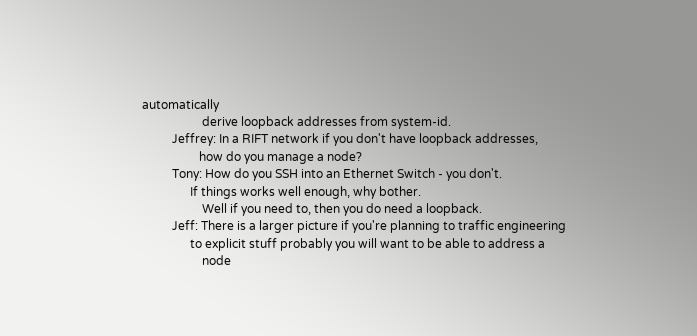automatically
                    derive loopback addresses from system-id.
          Jeffrey: In a RIFT network if you don't have loopback addresses,
                   how do you manage a node?
          Tony: How do you SSH into an Ethernet Switch - you don't.
                If things works well enough, why bother.
                    Well if you need to, then you do need a loopback.
          Jeff: There is a larger picture if you're planning to traffic engineering
                to explicit stuff probably you will want to be able to address a
                    node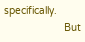specifically.
                    But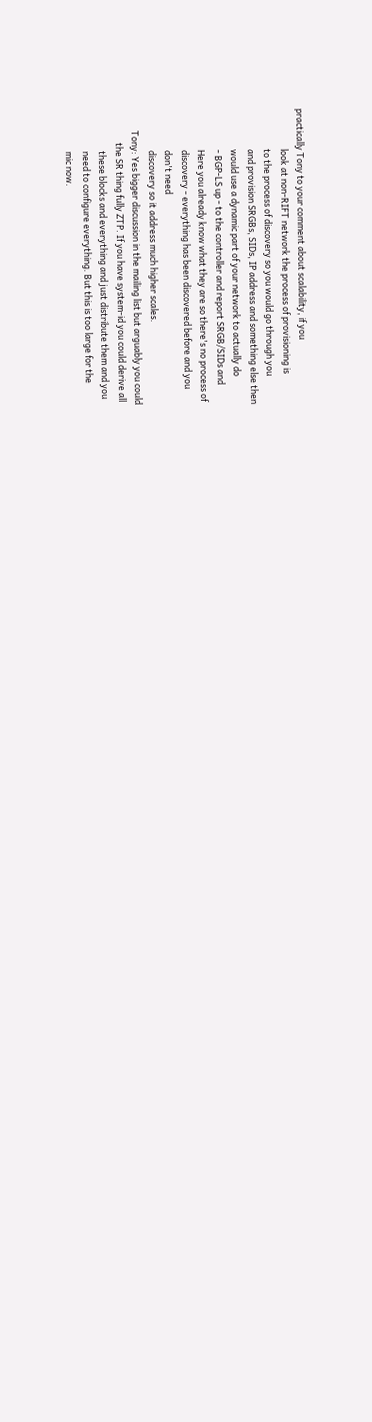practically Tony to your comment about scalability, if you
                    look at non-RIFT network the process of provisioning is
                    to the process of discovery so you would go through you
                    and provision SRGBs, SIDs, IP address and something else then
                    would use a dynamic part of your network to actually do
                    - BGP-LS up - to the controller and report SRGB/SIDs and
                    Here you already know what they are so there's no process of
                    discovery - everything has been discovered before and you
                    don't need
                    discovery so it address much higher scales.
          Tony: Yes bigger discussion in the mailing list but arguably you could
                the SR thing fully ZTP. If you have system-id you could derive all
                    these blocks and everything and just distribute them and you
                    need to configure everything. But this is too large for the
                    mic now.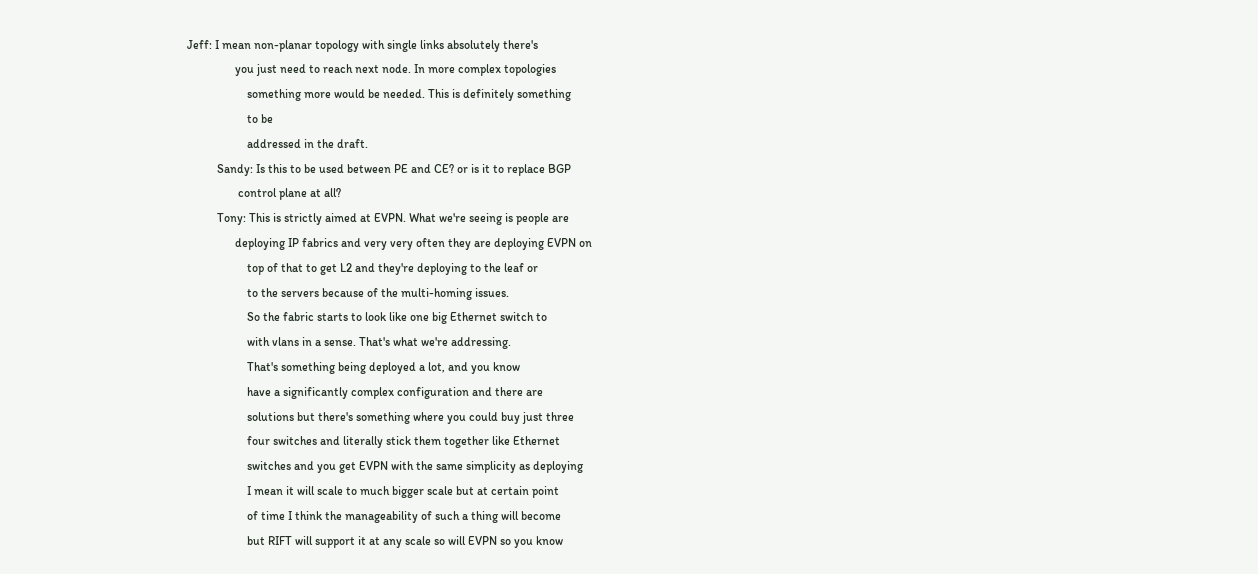Jeff: I mean non-planar topology with single links absolutely there's
                you just need to reach next node. In more complex topologies
                    something more would be needed. This is definitely something
                    to be
                    addressed in the draft.
          Sandy: Is this to be used between PE and CE? or is it to replace BGP
                 control plane at all?
          Tony: This is strictly aimed at EVPN. What we're seeing is people are
                deploying IP fabrics and very very often they are deploying EVPN on
                    top of that to get L2 and they're deploying to the leaf or
                    to the servers because of the multi-homing issues.
                    So the fabric starts to look like one big Ethernet switch to
                    with vlans in a sense. That's what we're addressing.
                    That's something being deployed a lot, and you know
                    have a significantly complex configuration and there are
                    solutions but there's something where you could buy just three
                    four switches and literally stick them together like Ethernet
                    switches and you get EVPN with the same simplicity as deploying
                    I mean it will scale to much bigger scale but at certain point
                    of time I think the manageability of such a thing will become
                    but RIFT will support it at any scale so will EVPN so you know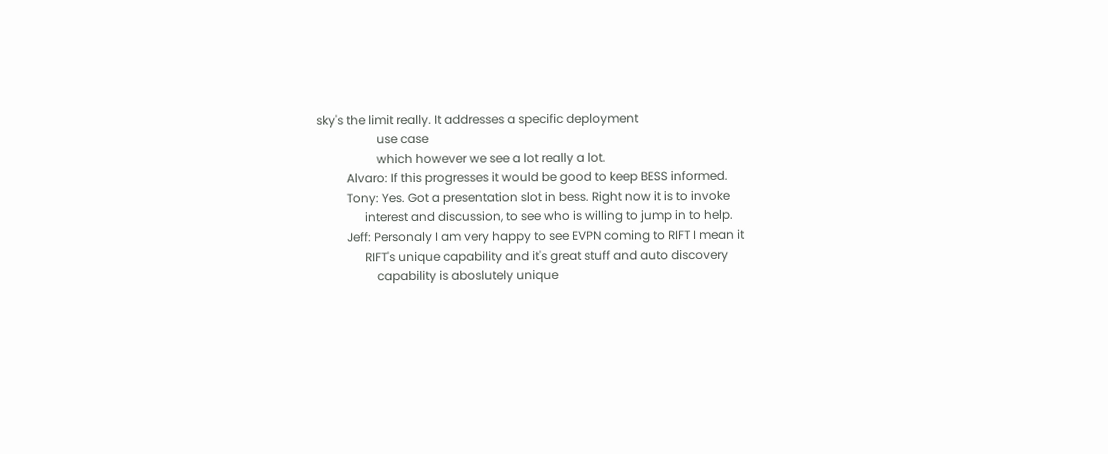sky's the limit really. It addresses a specific deployment
                    use case
                    which however we see a lot really a lot.
          Alvaro: If this progresses it would be good to keep BESS informed.
          Tony: Yes. Got a presentation slot in bess. Right now it is to invoke
                interest and discussion, to see who is willing to jump in to help.
          Jeff: Personaly I am very happy to see EVPN coming to RIFT I mean it
                RIFT's unique capability and it's great stuff and auto discovery
                    capability is aboslutely unique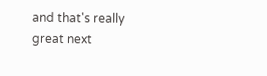and that's really great next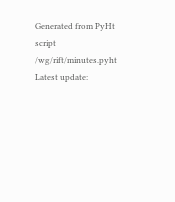Generated from PyHt script /wg/rift/minutes.pyht Latest update: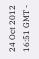24 Oct 2012 16:51 GMT -